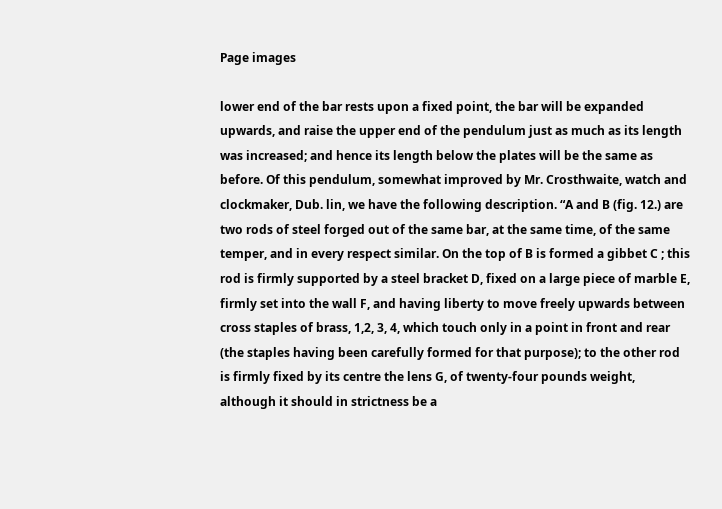Page images

lower end of the bar rests upon a fixed point, the bar will be expanded upwards, and raise the upper end of the pendulum just as much as its length was increased; and hence its length below the plates will be the same as before. Of this pendulum, somewhat improved by Mr. Crosthwaite, watch and clockmaker, Dub. lin, we have the following description. “A and B (fig. 12.) are two rods of steel forged out of the same bar, at the same time, of the same temper, and in every respect similar. On the top of B is formed a gibbet C ; this rod is firmly supported by a steel bracket D, fixed on a large piece of marble E, firmly set into the wall F, and having liberty to move freely upwards between cross staples of brass, 1,2, 3, 4, which touch only in a point in front and rear (the staples having been carefully formed for that purpose); to the other rod is firmly fixed by its centre the lens G, of twenty-four pounds weight, although it should in strictness be a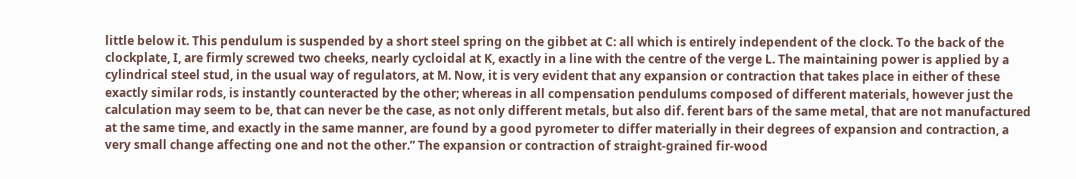little below it. This pendulum is suspended by a short steel spring on the gibbet at C: all which is entirely independent of the clock. To the back of the clockplate, I, are firmly screwed two cheeks, nearly cycloidal at K, exactly in a line with the centre of the verge L. The maintaining power is applied by a cylindrical steel stud, in the usual way of regulators, at M. Now, it is very evident that any expansion or contraction that takes place in either of these exactly similar rods, is instantly counteracted by the other; whereas in all compensation pendulums composed of different materials, however just the calculation may seem to be, that can never be the case, as not only different metals, but also dif. ferent bars of the same metal, that are not manufactured at the same time, and exactly in the same manner, are found by a good pyrometer to differ materially in their degrees of expansion and contraction, a very small change affecting one and not the other.” The expansion or contraction of straight-grained fir-wood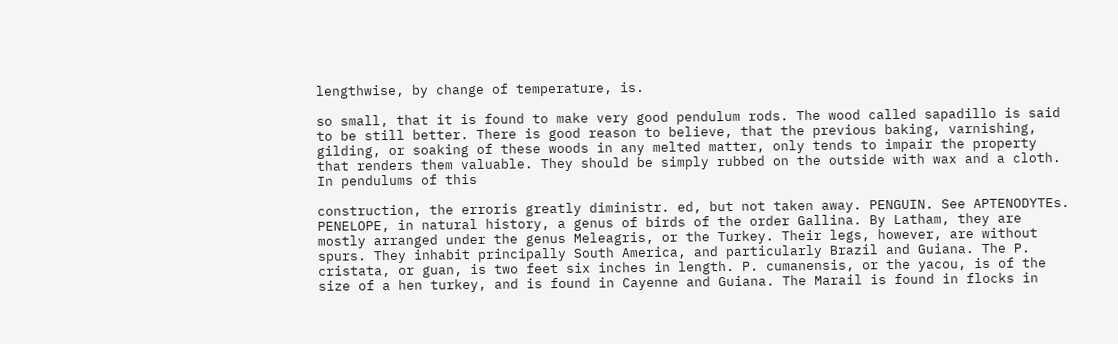lengthwise, by change of temperature, is.

so small, that it is found to make very good pendulum rods. The wood called sapadillo is said to be still better. There is good reason to believe, that the previous baking, varnishing, gilding, or soaking of these woods in any melted matter, only tends to impair the property that renders them valuable. They should be simply rubbed on the outside with wax and a cloth. In pendulums of this

construction, the erroris greatly diministr. ed, but not taken away. PENGUIN. See APTENODYTEs. PENELOPE, in natural history, a genus of birds of the order Gallina. By Latham, they are mostly arranged under the genus Meleagris, or the Turkey. Their legs, however, are without spurs. They inhabit principally South America, and particularly Brazil and Guiana. The P. cristata, or guan, is two feet six inches in length. P. cumanensis, or the yacou, is of the size of a hen turkey, and is found in Cayenne and Guiana. The Marail is found in flocks in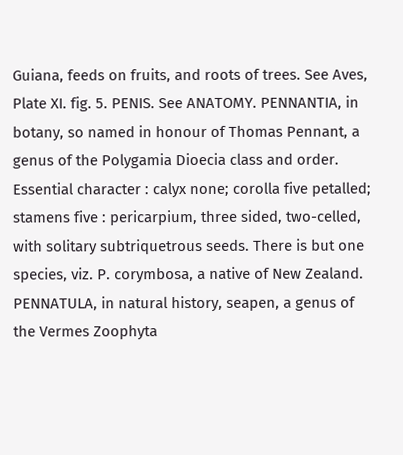Guiana, feeds on fruits, and roots of trees. See Aves, Plate XI. fig. 5. PENIS. See ANATOMY. PENNANTIA, in botany, so named in honour of Thomas Pennant, a genus of the Polygamia Dioecia class and order. Essential character : calyx none; corolla five petalled; stamens five : pericarpium, three sided, two-celled, with solitary subtriquetrous seeds. There is but one species, viz. P. corymbosa, a native of New Zealand. PENNATULA, in natural history, seapen, a genus of the Vermes Zoophyta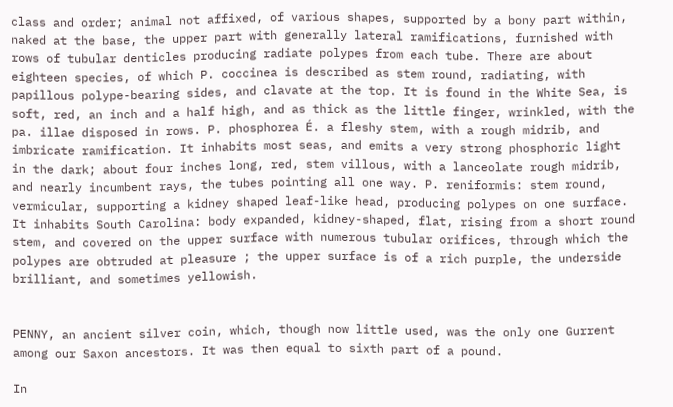class and order; animal not affixed, of various shapes, supported by a bony part within, naked at the base, the upper part with generally lateral ramifications, furnished with rows of tubular denticles producing radiate polypes from each tube. There are about eighteen species, of which P. coccinea is described as stem round, radiating, with papillous polype-bearing sides, and clavate at the top. It is found in the White Sea, is soft, red, an inch and a half high, and as thick as the little finger, wrinkled, with the pa. illae disposed in rows. P. phosphorea É. a fleshy stem, with a rough midrib, and imbricate ramification. It inhabits most seas, and emits a very strong phosphoric light in the dark; about four inches long, red, stem villous, with a lanceolate rough midrib, and nearly incumbent rays, the tubes pointing all one way. P. reniformis: stem round, vermicular, supporting a kidney shaped leaf-like head, producing polypes on one surface. It inhabits South Carolina: body expanded, kidney-shaped, flat, rising from a short round stem, and covered on the upper surface with numerous tubular orifices, through which the polypes are obtruded at pleasure ; the upper surface is of a rich purple, the underside brilliant, and sometimes yellowish.


PENNY, an ancient silver coin, which, though now little used, was the only one Gurrent among our Saxon ancestors. It was then equal to sixth part of a pound.

In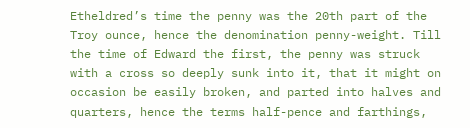Etheldred’s time the penny was the 20th part of the Troy ounce, hence the denomination penny-weight. Till the time of Edward the first, the penny was struck with a cross so deeply sunk into it, that it might on occasion be easily broken, and parted into halves and quarters, hence the terms half-pence and farthings,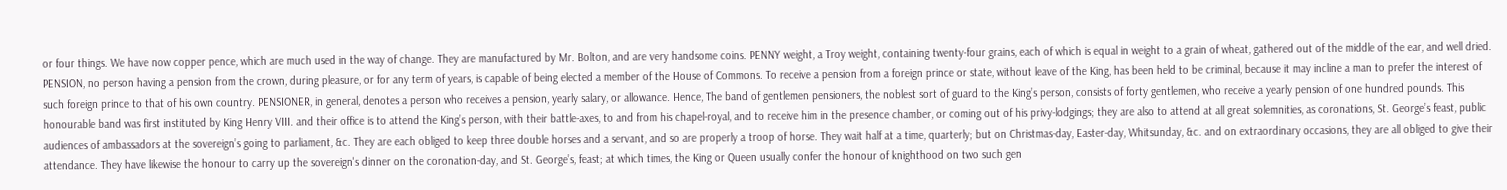or four things. We have now copper pence, which are much used in the way of change. They are manufactured by Mr. Bolton, and are very handsome coins. PENNY weight, a Troy weight, containing twenty-four grains, each of which is equal in weight to a grain of wheat, gathered out of the middle of the ear, and well dried. PENSION, no person having a pension from the crown, during pleasure, or for any term of years, is capable of being elected a member of the House of Commons. To receive a pension from a foreign prince or state, without leave of the King, has been held to be criminal, because it may incline a man to prefer the interest of such foreign prince to that of his own country. PENSIONER, in general, denotes a person who receives a pension, yearly salary, or allowance. Hence, The band of gentlemen pensioners, the noblest sort of guard to the King’s person, consists of forty gentlemen, who receive a yearly pension of one hundred pounds. This honourable band was first instituted by King Henry VIII. and their office is to attend the King’s person, with their battle-axes, to and from his chapel-royal, and to receive him in the presence chamber, or coming out of his privy-lodgings; they are also to attend at all great solemnities, as coronations, St. George’s feast, public audiences of ambassadors at the sovereign’s going to parliament, &c. They are each obliged to keep three double horses and a servant, and so are properly a troop of horse. They wait half at a time, quarterly; but on Christmas-day, Easter-day, Whitsunday, &c. and on extraordinary occasions, they are all obliged to give their attendance. They have likewise the honour to carry up the sovereign's dinner on the coronation-day, and St. George’s, feast; at which times, the King or Queen usually confer the honour of knighthood on two such gen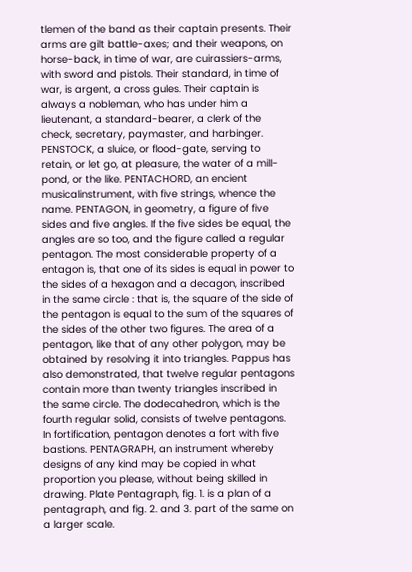tlemen of the band as their captain presents. Their arms are gilt battle-axes; and their weapons, on horse-back, in time of war, are cuirassiers-arms, with sword and pistols. Their standard, in time of war, is argent, a cross gules. Their captain is always a nobleman, who has under him a lieutenant, a standard-bearer, a clerk of the check, secretary, paymaster, and harbinger. PENSTOCK, a sluice, or flood-gate, serving to retain, or let go, at pleasure, the water of a mill-pond, or the like. PENTACHORD, an encient musicalinstrument, with five strings, whence the name. PENTAGON, in geometry, a figure of five sides and five angles. If the five sides be equal, the angles are so too, and the figure called a regular pentagon. The most considerable property of a entagon is, that one of its sides is equal in power to the sides of a hexagon and a decagon, inscribed in the same circle : that is, the square of the side of the pentagon is equal to the sum of the squares of the sides of the other two figures. The area of a pentagon, like that of any other polygon, may be obtained by resolving it into triangles. Pappus has also demonstrated, that twelve regular pentagons contain more than twenty triangles inscribed in the same circle. The dodecahedron, which is the fourth regular solid, consists of twelve pentagons. In fortification, pentagon denotes a fort with five bastions. PENTAGRAPH, an instrument whereby designs of any kind may be copied in what proportion you please, without being skilled in drawing. Plate Pentagraph, fig. 1. is a plan of a pentagraph, and fig. 2. and 3. part of the same on a larger scale.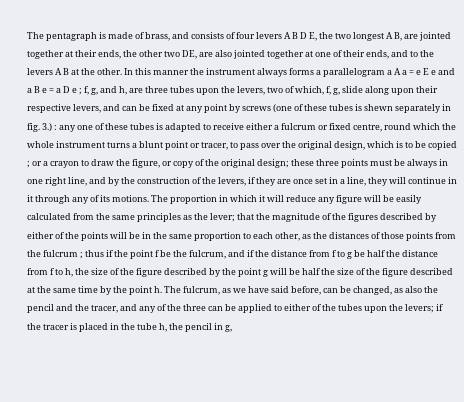The pentagraph is made of brass, and consists of four levers A B D E, the two longest A B, are jointed together at their ends, the other two DE, are also jointed together at one of their ends, and to the levers A B at the other. In this manner the instrument always forms a parallelogram a A a = e E e and a B e = a D e ; f, g, and h, are three tubes upon the levers, two of which, f, g, slide along upon their respective levers, and can be fixed at any point by screws (one of these tubes is shewn separately in fig. 3.) : any one of these tubes is adapted to receive either a fulcrum or fixed centre, round which the whole instrument turns a blunt point or tracer, to pass over the original design, which is to be copied ; or a crayon to draw the figure, or copy of the original design; these three points must be always in one right line, and by the construction of the levers, if they are once set in a line, they will continue in it through any of its motions. The proportion in which it will reduce any figure will be easily calculated from the same principles as the lever; that the magnitude of the figures described by either of the points will be in the same proportion to each other, as the distances of those points from the fulcrum ; thus if the point f be the fulcrum, and if the distance from f to g be half the distance from f to h, the size of the figure described by the point g will be half the size of the figure described at the same time by the point h. The fulcrum, as we have said before, can be changed, as also the pencil and the tracer, and any of the three can be applied to either of the tubes upon the levers; if the tracer is placed in the tube h, the pencil in g,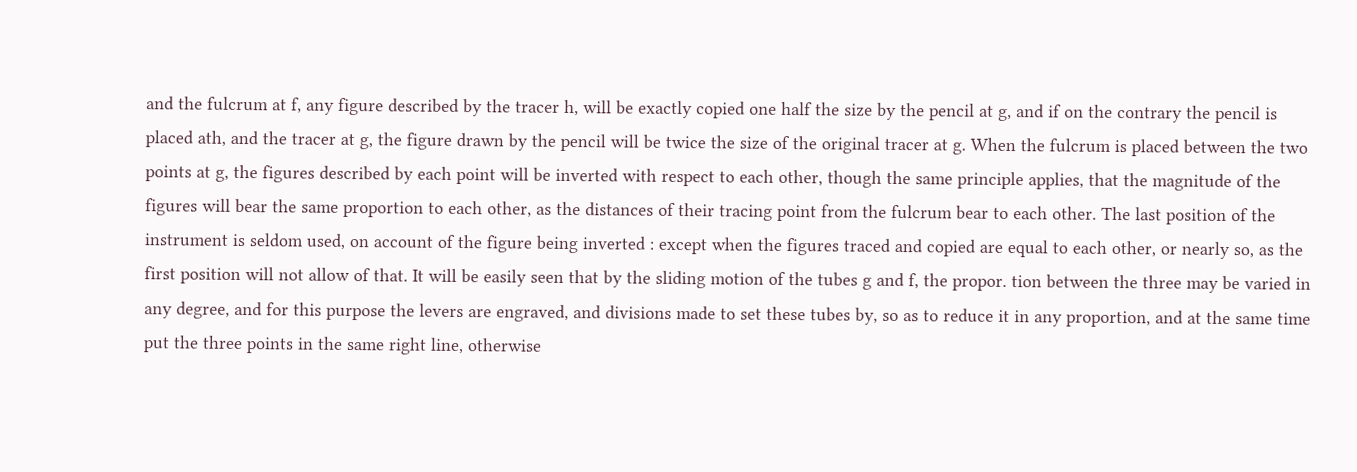and the fulcrum at f, any figure described by the tracer h, will be exactly copied one half the size by the pencil at g, and if on the contrary the pencil is placed ath, and the tracer at g, the figure drawn by the pencil will be twice the size of the original tracer at g. When the fulcrum is placed between the two points at g, the figures described by each point will be inverted with respect to each other, though the same principle applies, that the magnitude of the figures will bear the same proportion to each other, as the distances of their tracing point from the fulcrum bear to each other. The last position of the instrument is seldom used, on account of the figure being inverted : except when the figures traced and copied are equal to each other, or nearly so, as the first position will not allow of that. It will be easily seen that by the sliding motion of the tubes g and f, the propor. tion between the three may be varied in any degree, and for this purpose the levers are engraved, and divisions made to set these tubes by, so as to reduce it in any proportion, and at the same time put the three points in the same right line, otherwise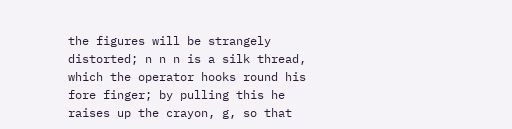the figures will be strangely distorted; n n n is a silk thread, which the operator hooks round his fore finger; by pulling this he raises up the crayon, g, so that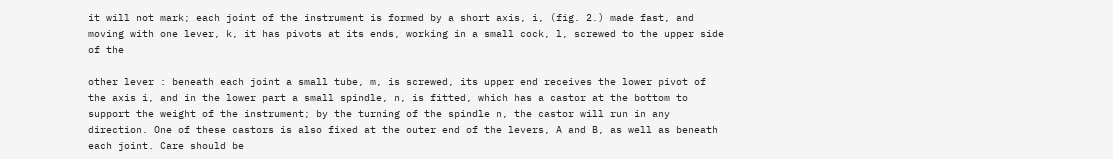it will not mark; each joint of the instrument is formed by a short axis, i, (fig. 2.) made fast, and moving with one lever, k, it has pivots at its ends, working in a small cock, l, screwed to the upper side of the

other lever : beneath each joint a small tube, m, is screwed, its upper end receives the lower pivot of the axis i, and in the lower part a small spindle, n, is fitted, which has a castor at the bottom to support the weight of the instrument; by the turning of the spindle n, the castor will run in any direction. One of these castors is also fixed at the outer end of the levers, A and B, as well as beneath each joint. Care should be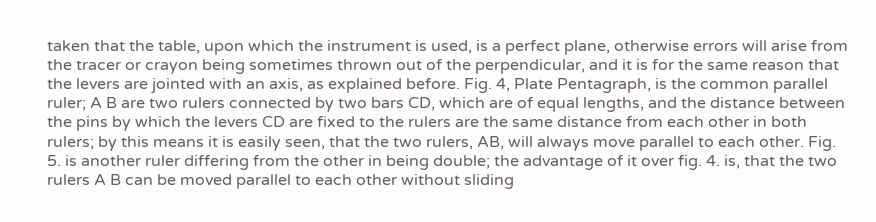taken that the table, upon which the instrument is used, is a perfect plane, otherwise errors will arise from the tracer or crayon being sometimes thrown out of the perpendicular, and it is for the same reason that the levers are jointed with an axis, as explained before. Fig. 4, Plate Pentagraph, is the common parallel ruler; A B are two rulers connected by two bars CD, which are of equal lengths, and the distance between the pins by which the levers CD are fixed to the rulers are the same distance from each other in both rulers; by this means it is easily seen, that the two rulers, AB, will always move parallel to each other. Fig. 5. is another ruler differing from the other in being double; the advantage of it over fig. 4. is, that the two rulers A B can be moved parallel to each other without sliding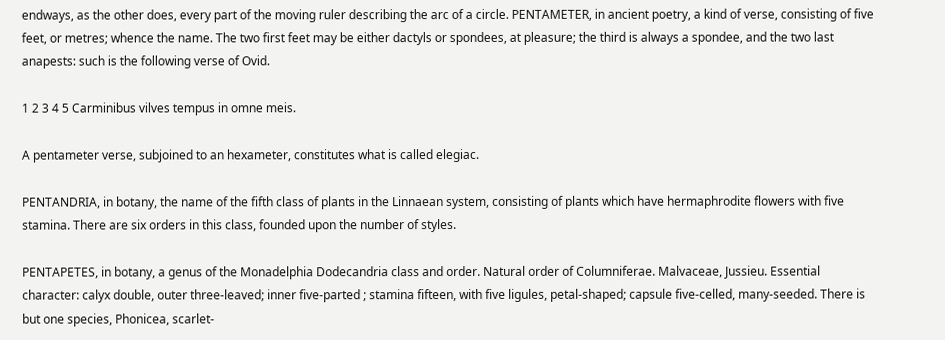endways, as the other does, every part of the moving ruler describing the arc of a circle. PENTAMETER, in ancient poetry, a kind of verse, consisting of five feet, or metres; whence the name. The two first feet may be either dactyls or spondees, at pleasure; the third is always a spondee, and the two last anapests: such is the following verse of Ovid.

1 2 3 4 5 Carminibus vilves tempus in omne meis.

A pentameter verse, subjoined to an hexameter, constitutes what is called elegiac.

PENTANDRIA, in botany, the name of the fifth class of plants in the Linnaean system, consisting of plants which have hermaphrodite flowers with five stamina. There are six orders in this class, founded upon the number of styles.

PENTAPETES, in botany, a genus of the Monadelphia Dodecandria class and order. Natural order of Columniferae. Malvaceae, Jussieu. Essential character: calyx double, outer three-leaved; inner five-parted ; stamina fifteen, with five ligules, petal-shaped; capsule five-celled, many-seeded. There is but one species, Phonicea, scarlet-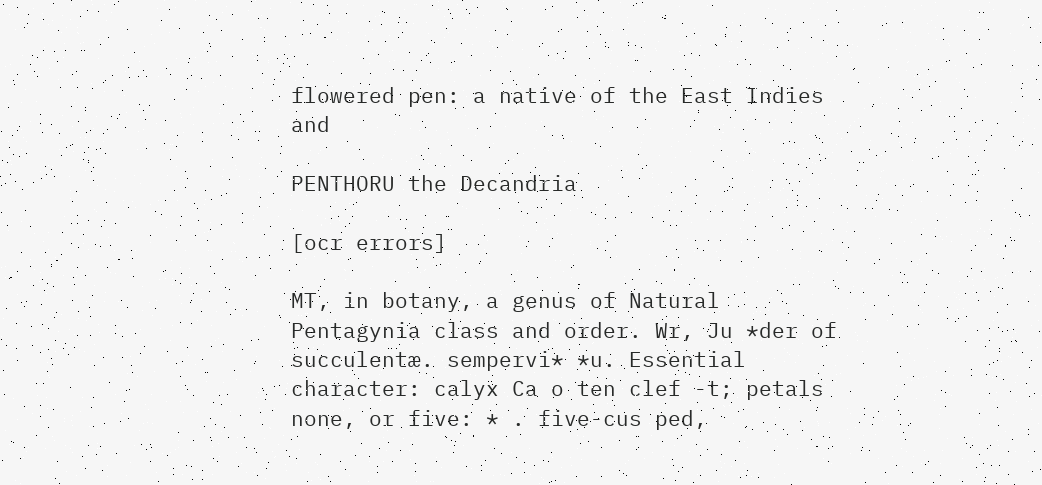flowered pen: a native of the East Indies and

PENTHORU the Decandria

[ocr errors]

MT, in botany, a genus of Natural Pentagynia class and order. Wr, Ju *der of succulentæ. sempervi* *u. Essential character: calyx Ca o ten clef -t; petals none, or five: * . five-cus ped,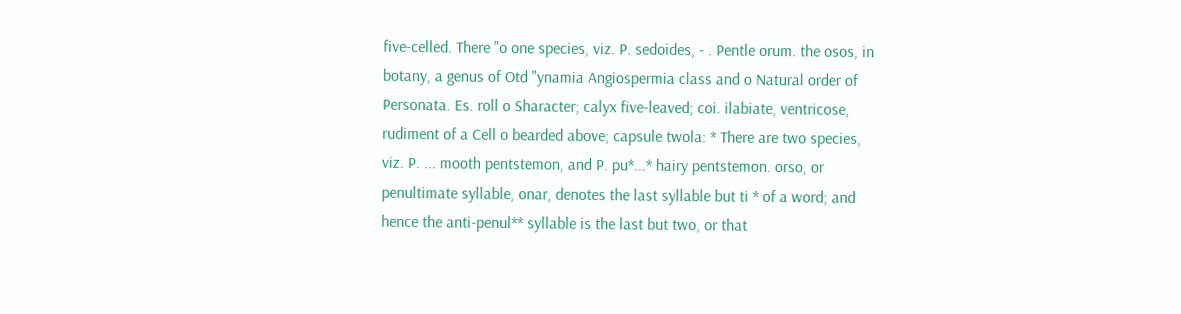five-celled. There "o one species, viz. P. sedoides, - . Pentle orum. the osos, in botany, a genus of Otd "ynamia Angiospermia class and o Natural order of Personata. Es. roll o Sharacter; calyx five-leaved; coi. ilabiate, ventricose, rudiment of a Cell o bearded above; capsule twola: * There are two species, viz. P. ... mooth pentstemon, and P. pu*...* hairy pentstemon. orso, or penultimate syllable, onar, denotes the last syllable but ti * of a word; and hence the anti-penul** syllable is the last but two, or that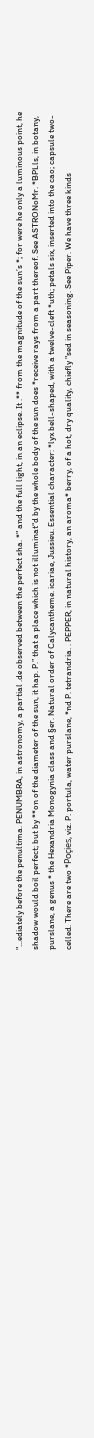"...ediately before the penultima. PENUMBRA, in astronomy, a partial .de observed between the perfect sha. *" and the full light, in an eclipse. It .** from the magnitude of the sun’s *; for were he only a luminous point, he shadow would boil perfect; but by **on of the diameter of the sun, it hap. P.” that a place which is not illuminat“d by the whole body of the sun does *receive rays from a part thereof. See ASTRONoMr. *BPLls, in botany, purslane, a genus * the Hexandria Monogynia class and §er. Natural order of Calycantheme. icariae, Jussieu. Essential character: *lyx bell-shaped, with a twelve-cleft *uth; petals six, inserted into the cao; capsule two-celled. There are two *Poçies, viz. P. portula, water purslane, *nd P. tetrandria. . PEPPER, in natural history, an aroma* berry, of a hot, dry quality, chiefly "sed in seasoning. See Piper. We have three kinds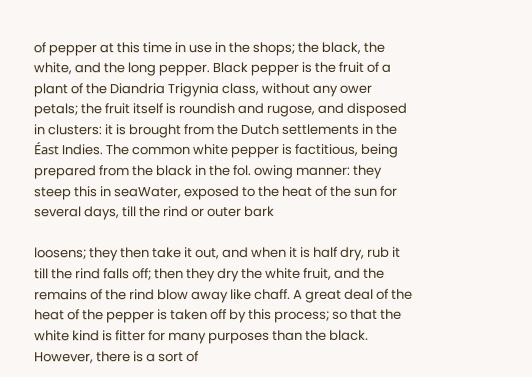of pepper at this time in use in the shops; the black, the white, and the long pepper. Black pepper is the fruit of a plant of the Diandria Trigynia class, without any ower petals; the fruit itself is roundish and rugose, and disposed in clusters: it is brought from the Dutch settlements in the Éast Indies. The common white pepper is factitious, being prepared from the black in the fol. owing manner: they steep this in seaWater, exposed to the heat of the sun for several days, till the rind or outer bark

loosens; they then take it out, and when it is half dry, rub it till the rind falls off; then they dry the white fruit, and the remains of the rind blow away like chaff. A great deal of the heat of the pepper is taken off by this process; so that the white kind is fitter for many purposes than the black. However, there is a sort of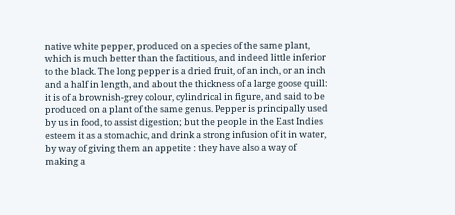native white pepper, produced on a species of the same plant, which is much better than the factitious, and indeed little inferior to the black. The long pepper is a dried fruit, of an inch, or an inch and a half in length, and about the thickness of a large goose quill: it is of a brownish-grey colour, cylindrical in figure, and said to be produced on a plant of the same genus. Pepper is principally used by us in food, to assist digestion; but the people in the East Indies esteem it as a stomachic, and drink a strong infusion of it in water, by way of giving them an appetite : they have also a way of making a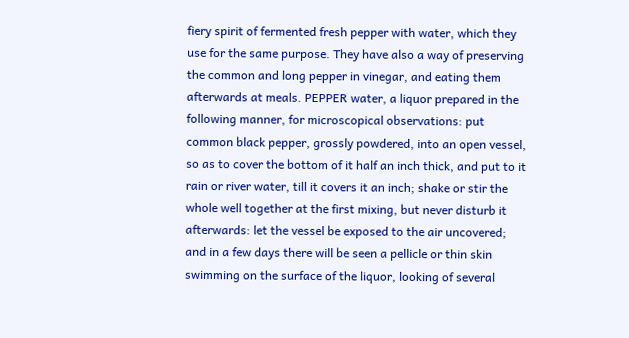fiery spirit of fermented fresh pepper with water, which they use for the same purpose. They have also a way of preserving the common and long pepper in vinegar, and eating them afterwards at meals. PEPPER water, a liquor prepared in the following manner, for microscopical observations: put common black pepper, grossly powdered, into an open vessel, so as to cover the bottom of it half an inch thick, and put to it rain or river water, till it covers it an inch; shake or stir the whole well together at the first mixing, but never disturb it afterwards: let the vessel be exposed to the air uncovered; and in a few days there will be seen a pellicle or thin skin swimming on the surface of the liquor, looking of several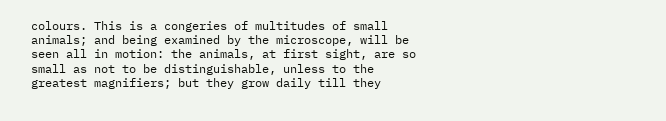colours. This is a congeries of multitudes of small animals; and being examined by the microscope, will be seen all in motion: the animals, at first sight, are so small as not to be distinguishable, unless to the greatest magnifiers; but they grow daily till they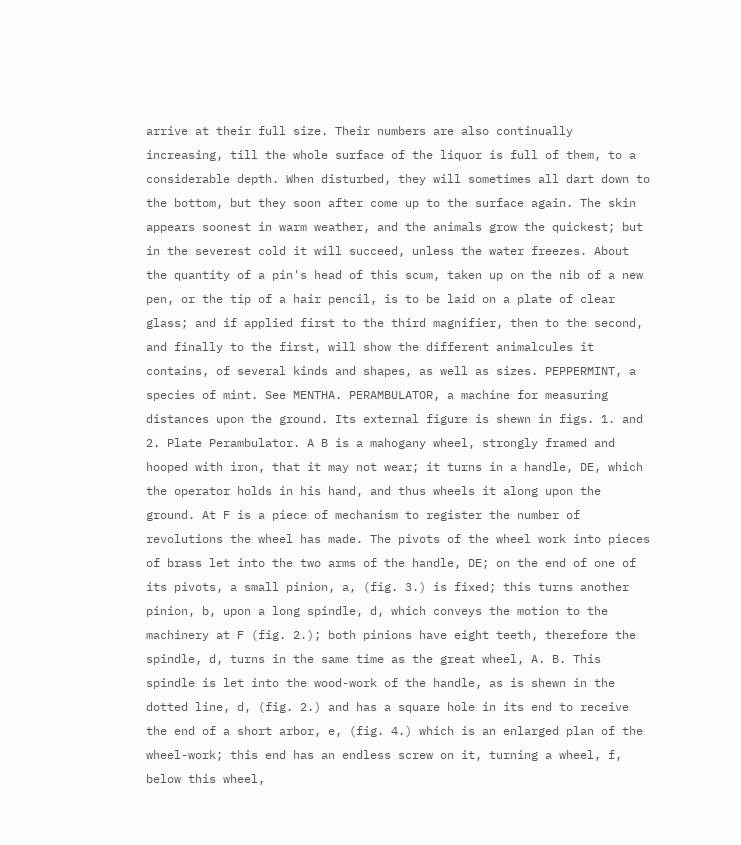arrive at their full size. Their numbers are also continually increasing, till the whole surface of the liquor is full of them, to a considerable depth. When disturbed, they will sometimes all dart down to the bottom, but they soon after come up to the surface again. The skin appears soonest in warm weather, and the animals grow the quickest; but in the severest cold it will succeed, unless the water freezes. About the quantity of a pin's head of this scum, taken up on the nib of a new pen, or the tip of a hair pencil, is to be laid on a plate of clear glass; and if applied first to the third magnifier, then to the second, and finally to the first, will show the different animalcules it contains, of several kinds and shapes, as well as sizes. PEPPERMINT, a species of mint. See MENTHA. PERAMBULATOR, a machine for measuring distances upon the ground. Its external figure is shewn in figs. 1. and 2. Plate Perambulator. A B is a mahogany wheel, strongly framed and hooped with iron, that it may not wear; it turns in a handle, DE, which the operator holds in his hand, and thus wheels it along upon the ground. At F is a piece of mechanism to register the number of revolutions the wheel has made. The pivots of the wheel work into pieces of brass let into the two arms of the handle, DE; on the end of one of its pivots, a small pinion, a, (fig. 3.) is fixed; this turns another pinion, b, upon a long spindle, d, which conveys the motion to the machinery at F (fig. 2.); both pinions have eight teeth, therefore the spindle, d, turns in the same time as the great wheel, A. B. This spindle is let into the wood-work of the handle, as is shewn in the dotted line, d, (fig. 2.) and has a square hole in its end to receive the end of a short arbor, e, (fig. 4.) which is an enlarged plan of the wheel-work; this end has an endless screw on it, turning a wheel, f, below this wheel,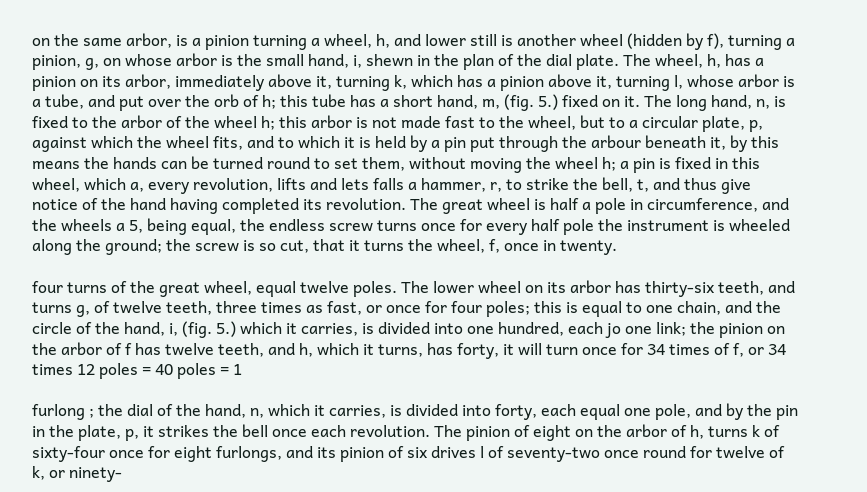on the same arbor, is a pinion turning a wheel, h, and lower still is another wheel (hidden by f), turning a pinion, g, on whose arbor is the small hand, i, shewn in the plan of the dial plate. The wheel, h, has a pinion on its arbor, immediately above it, turning k, which has a pinion above it, turning l, whose arbor is a tube, and put over the orb of h; this tube has a short hand, m, (fig. 5.) fixed on it. The long hand, n, is fixed to the arbor of the wheel h; this arbor is not made fast to the wheel, but to a circular plate, p, against which the wheel fits, and to which it is held by a pin put through the arbour beneath it, by this means the hands can be turned round to set them, without moving the wheel h; a pin is fixed in this wheel, which a, every revolution, lifts and lets falls a hammer, r, to strike the bell, t, and thus give notice of the hand having completed its revolution. The great wheel is half a pole in circumference, and the wheels a 5, being equal, the endless screw turns once for every half pole the instrument is wheeled along the ground; the screw is so cut, that it turns the wheel, f, once in twenty.

four turns of the great wheel, equal twelve poles. The lower wheel on its arbor has thirty-six teeth, and turns g, of twelve teeth, three times as fast, or once for four poles; this is equal to one chain, and the circle of the hand, i, (fig. 5.) which it carries, is divided into one hundred, each jo one link; the pinion on the arbor of f has twelve teeth, and h, which it turns, has forty, it will turn once for 34 times of f, or 34 times 12 poles = 40 poles = 1

furlong ; the dial of the hand, n, which it carries, is divided into forty, each equal one pole, and by the pin in the plate, p, it strikes the bell once each revolution. The pinion of eight on the arbor of h, turns k of sixty-four once for eight furlongs, and its pinion of six drives l of seventy-two once round for twelve of k, or ninety-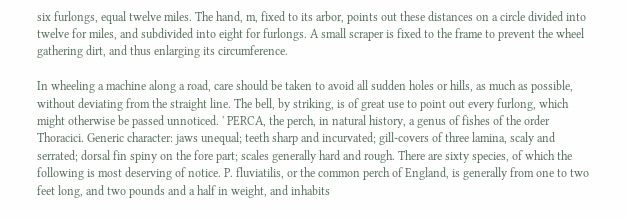six furlongs, equal twelve miles. The hand, m, fixed to its arbor, points out these distances on a circle divided into twelve for miles, and subdivided into eight for furlongs. A small scraper is fixed to the frame to prevent the wheel gathering dirt, and thus enlarging its circumference.

In wheeling a machine along a road, care should be taken to avoid all sudden holes or hills, as much as possible, without deviating from the straight line. The bell, by striking, is of great use to point out every furlong, which might otherwise be passed unnoticed. ' PERCA, the perch, in natural history, a genus of fishes of the order Thoracici. Generic character: jaws unequal; teeth sharp and incurvated; gill-covers of three lamina, scaly and serrated; dorsal fin spiny on the fore part; scales generally hard and rough. There are sixty species, of which the following is most deserving of notice. P. fluviatilis, or the common perch of England, is generally from one to two feet long, and two pounds and a half in weight, and inhabits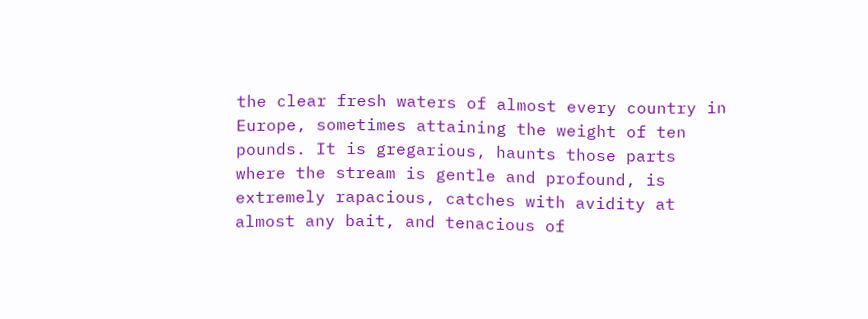the clear fresh waters of almost every country in Europe, sometimes attaining the weight of ten pounds. It is gregarious, haunts those parts where the stream is gentle and profound, is extremely rapacious, catches with avidity at almost any bait, and tenacious of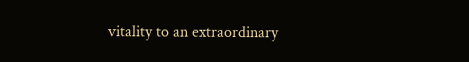vitality to an extraordinary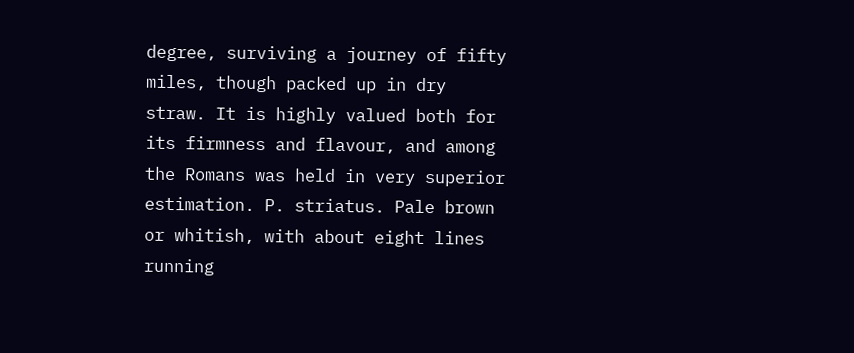degree, surviving a journey of fifty miles, though packed up in dry straw. It is highly valued both for its firmness and flavour, and among the Romans was held in very superior estimation. P. striatus. Pale brown or whitish, with about eight lines running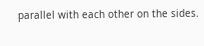parallel with each other on the sides.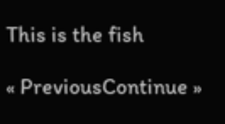This is the fish

« PreviousContinue »